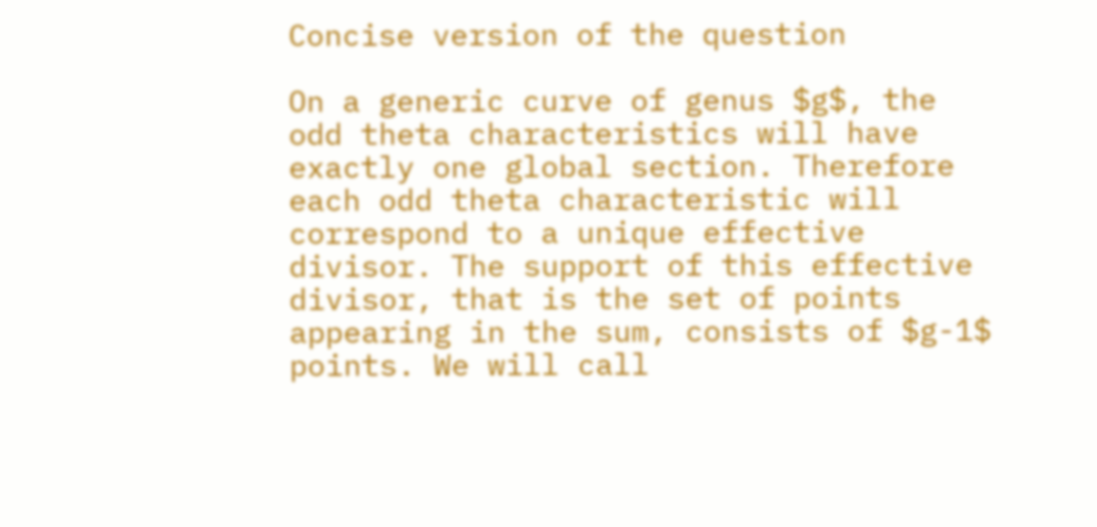Concise version of the question

On a generic curve of genus $g$, the odd theta characteristics will have exactly one global section. Therefore each odd theta characteristic will correspond to a unique effective divisor. The support of this effective divisor, that is the set of points appearing in the sum, consists of $g-1$ points. We will call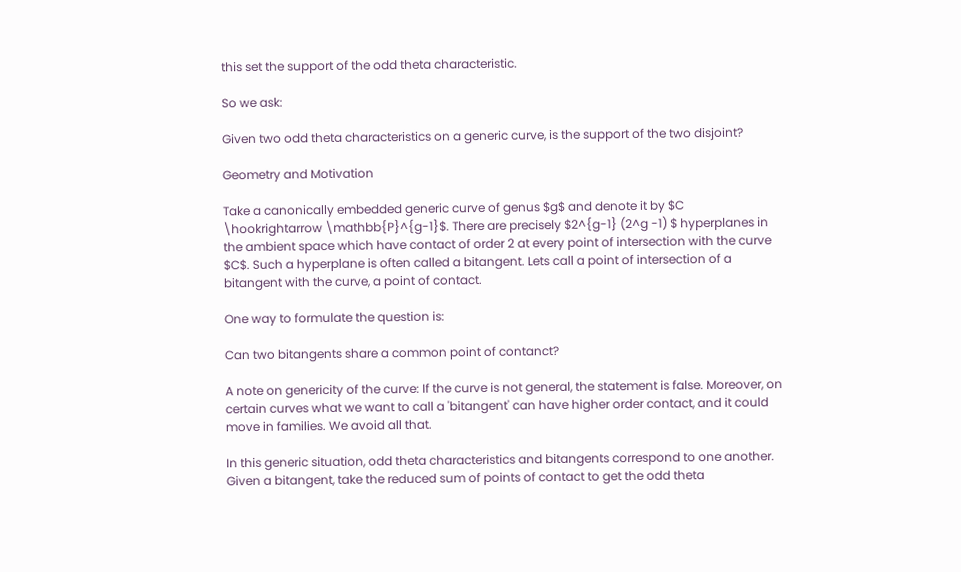this set the support of the odd theta characteristic.

So we ask:

Given two odd theta characteristics on a generic curve, is the support of the two disjoint?

Geometry and Motivation

Take a canonically embedded generic curve of genus $g$ and denote it by $C \hookrightarrow \mathbb{P}^{g-1}$. There are precisely $2^{g-1} (2^g -1) $ hyperplanes in the ambient space which have contact of order 2 at every point of intersection with the curve $C$. Such a hyperplane is often called a bitangent. Lets call a point of intersection of a bitangent with the curve, a point of contact.

One way to formulate the question is:

Can two bitangents share a common point of contanct?

A note on genericity of the curve: If the curve is not general, the statement is false. Moreover, on certain curves what we want to call a 'bitangent' can have higher order contact, and it could move in families. We avoid all that.

In this generic situation, odd theta characteristics and bitangents correspond to one another. Given a bitangent, take the reduced sum of points of contact to get the odd theta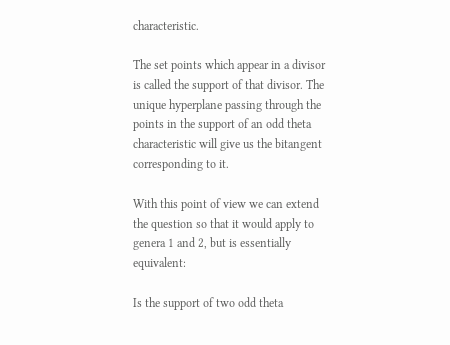characteristic.

The set points which appear in a divisor is called the support of that divisor. The unique hyperplane passing through the points in the support of an odd theta characteristic will give us the bitangent corresponding to it.

With this point of view we can extend the question so that it would apply to genera 1 and 2, but is essentially equivalent:

Is the support of two odd theta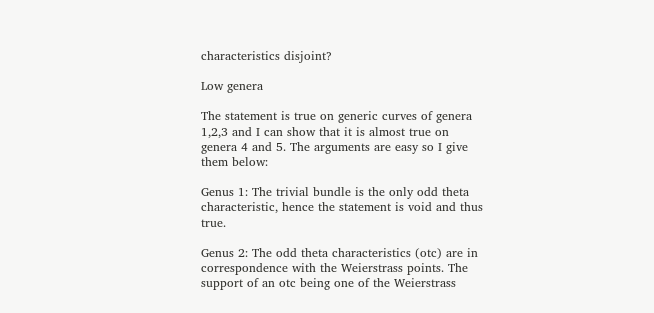characteristics disjoint?

Low genera

The statement is true on generic curves of genera 1,2,3 and I can show that it is almost true on genera 4 and 5. The arguments are easy so I give them below:

Genus 1: The trivial bundle is the only odd theta characteristic, hence the statement is void and thus true.

Genus 2: The odd theta characteristics (otc) are in correspondence with the Weierstrass points. The support of an otc being one of the Weierstrass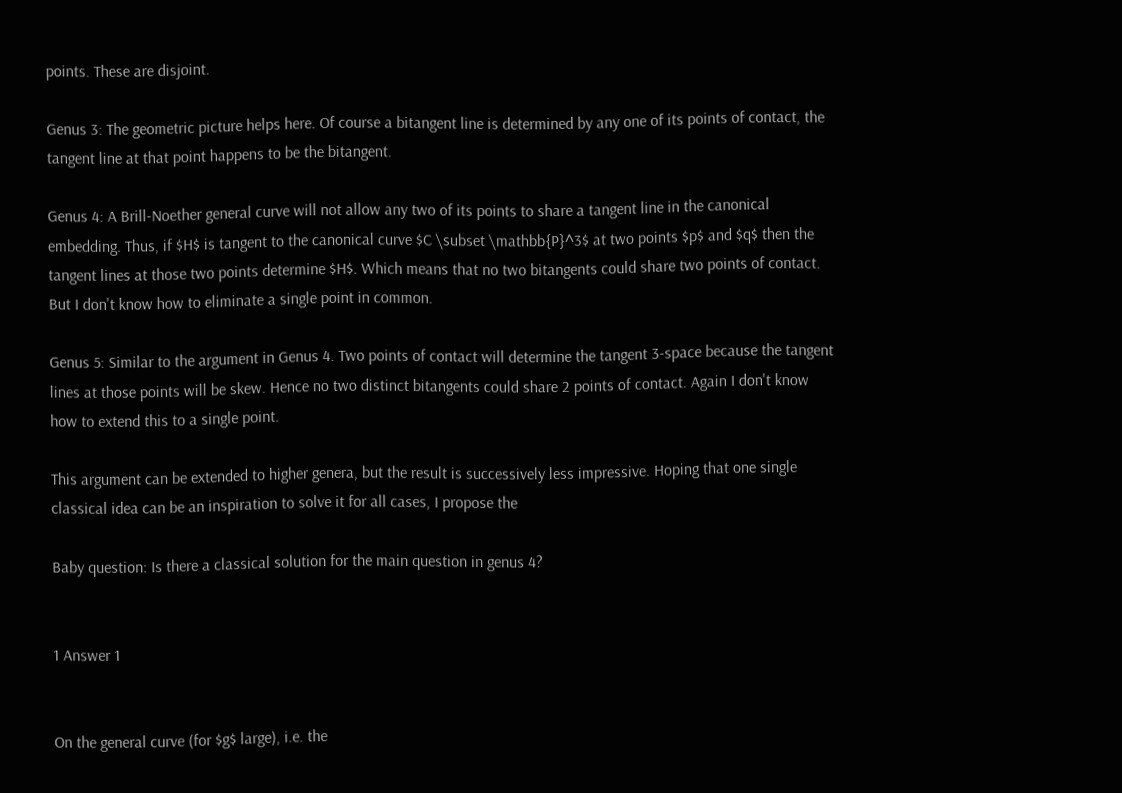points. These are disjoint.

Genus 3: The geometric picture helps here. Of course a bitangent line is determined by any one of its points of contact, the tangent line at that point happens to be the bitangent.

Genus 4: A Brill-Noether general curve will not allow any two of its points to share a tangent line in the canonical embedding. Thus, if $H$ is tangent to the canonical curve $C \subset \mathbb{P}^3$ at two points $p$ and $q$ then the tangent lines at those two points determine $H$. Which means that no two bitangents could share two points of contact. But I don't know how to eliminate a single point in common.

Genus 5: Similar to the argument in Genus 4. Two points of contact will determine the tangent 3-space because the tangent lines at those points will be skew. Hence no two distinct bitangents could share 2 points of contact. Again I don't know how to extend this to a single point.

This argument can be extended to higher genera, but the result is successively less impressive. Hoping that one single classical idea can be an inspiration to solve it for all cases, I propose the

Baby question: Is there a classical solution for the main question in genus 4?


1 Answer 1


On the general curve (for $g$ large), i.e. the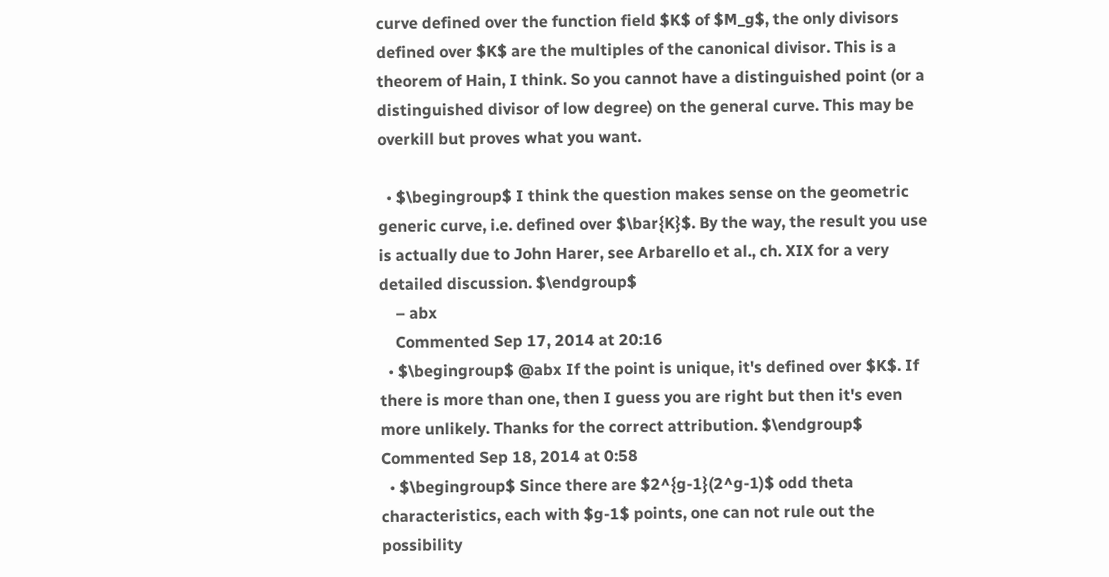curve defined over the function field $K$ of $M_g$, the only divisors defined over $K$ are the multiples of the canonical divisor. This is a theorem of Hain, I think. So you cannot have a distinguished point (or a distinguished divisor of low degree) on the general curve. This may be overkill but proves what you want.

  • $\begingroup$ I think the question makes sense on the geometric generic curve, i.e. defined over $\bar{K}$. By the way, the result you use is actually due to John Harer, see Arbarello et al., ch. XIX for a very detailed discussion. $\endgroup$
    – abx
    Commented Sep 17, 2014 at 20:16
  • $\begingroup$ @abx If the point is unique, it's defined over $K$. If there is more than one, then I guess you are right but then it's even more unlikely. Thanks for the correct attribution. $\endgroup$ Commented Sep 18, 2014 at 0:58
  • $\begingroup$ Since there are $2^{g-1}(2^g-1)$ odd theta characteristics, each with $g-1$ points, one can not rule out the possibility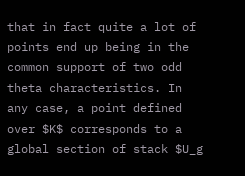that in fact quite a lot of points end up being in the common support of two odd theta characteristics. In any case, a point defined over $K$ corresponds to a global section of stack $U_g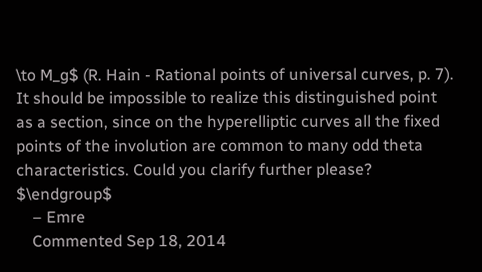\to M_g$ (R. Hain - Rational points of universal curves, p. 7). It should be impossible to realize this distinguished point as a section, since on the hyperelliptic curves all the fixed points of the involution are common to many odd theta characteristics. Could you clarify further please? $\endgroup$
    – Emre
    Commented Sep 18, 2014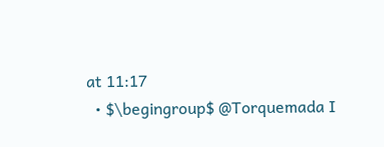at 11:17
  • $\begingroup$ @Torquemada I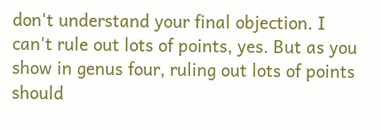don't understand your final objection. I can't rule out lots of points, yes. But as you show in genus four, ruling out lots of points should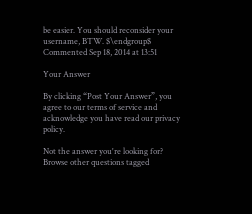be easier. You should reconsider your username, BTW. $\endgroup$ Commented Sep 18, 2014 at 13:51

Your Answer

By clicking “Post Your Answer”, you agree to our terms of service and acknowledge you have read our privacy policy.

Not the answer you're looking for? Browse other questions tagged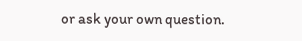or ask your own question.